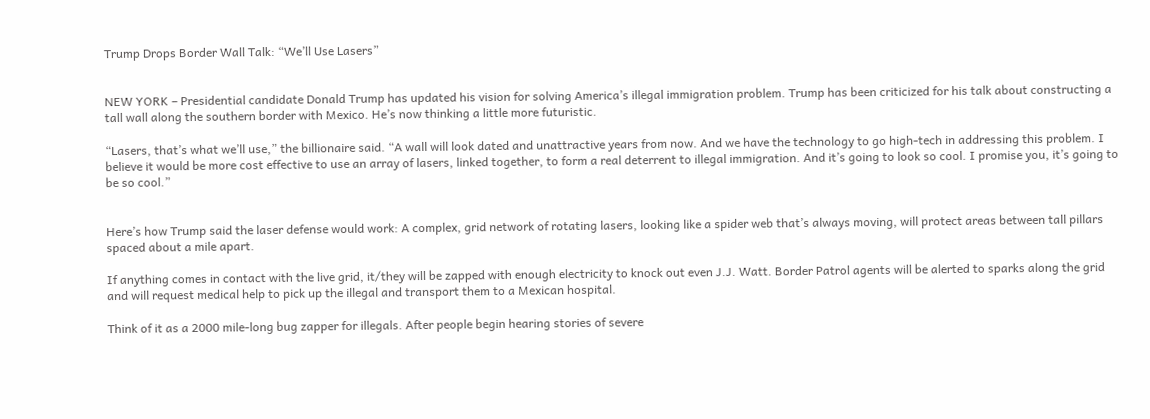Trump Drops Border Wall Talk: “We’ll Use Lasers”


NEW YORK – Presidential candidate Donald Trump has updated his vision for solving America’s illegal immigration problem. Trump has been criticized for his talk about constructing a tall wall along the southern border with Mexico. He’s now thinking a little more futuristic.

“Lasers, that’s what we’ll use,” the billionaire said. “A wall will look dated and unattractive years from now. And we have the technology to go high-tech in addressing this problem. I believe it would be more cost effective to use an array of lasers, linked together, to form a real deterrent to illegal immigration. And it’s going to look so cool. I promise you, it’s going to be so cool.”


Here’s how Trump said the laser defense would work: A complex, grid network of rotating lasers, looking like a spider web that’s always moving, will protect areas between tall pillars spaced about a mile apart.

If anything comes in contact with the live grid, it/they will be zapped with enough electricity to knock out even J.J. Watt. Border Patrol agents will be alerted to sparks along the grid and will request medical help to pick up the illegal and transport them to a Mexican hospital.

Think of it as a 2000 mile-long bug zapper for illegals. After people begin hearing stories of severe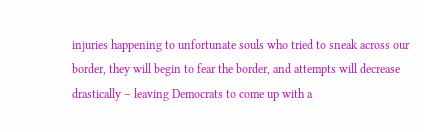injuries happening to unfortunate souls who tried to sneak across our border, they will begin to fear the border, and attempts will decrease drastically – leaving Democrats to come up with a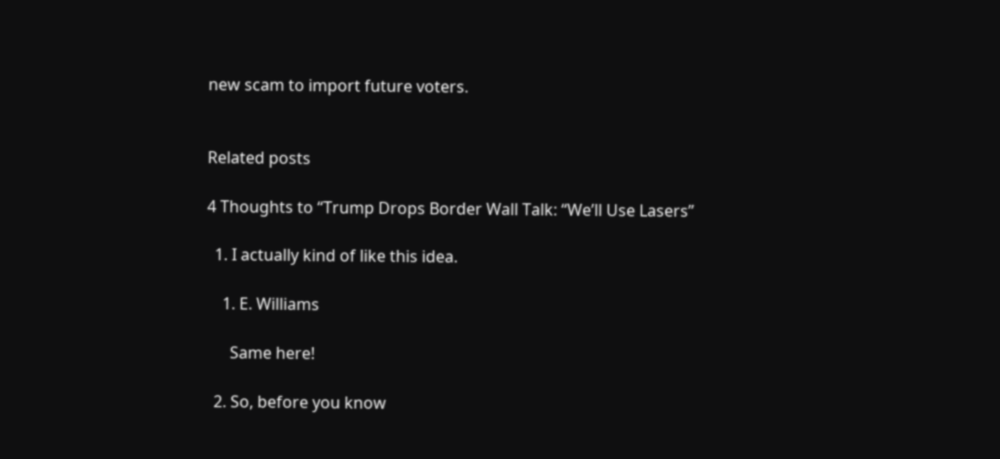new scam to import future voters.


Related posts

4 Thoughts to “Trump Drops Border Wall Talk: “We’ll Use Lasers”

  1. I actually kind of like this idea.

    1. E. Williams

      Same here!

  2. So, before you know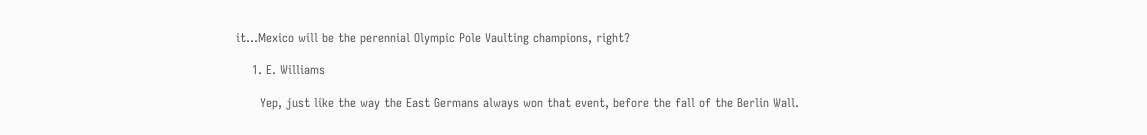it…Mexico will be the perennial Olympic Pole Vaulting champions, right?

    1. E. Williams

      Yep, just like the way the East Germans always won that event, before the fall of the Berlin Wall.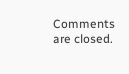Comments are closed.